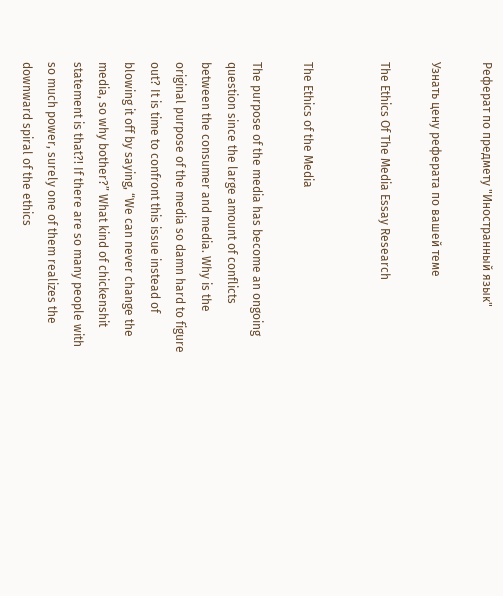Реферат по предмету "Иностранный язык"

Узнать цену реферата по вашей теме

The Ethics Of The Media Essay Research


The Ethics of the Media

The purpose of the media has become an ongoing question since the large amount of conflicts between the consumer and media. Why is the original purpose of the media so damn hard to figure out? It is time to confront this issue instead of blowing it off by saying, “We can never change the media, so why bother?” What kind of chickenshit statement is that?! If there are so many people with so much power, surely one of them realizes the downward spiral of the ethics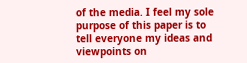of the media. I feel my sole purpose of this paper is to tell everyone my ideas and viewpoints on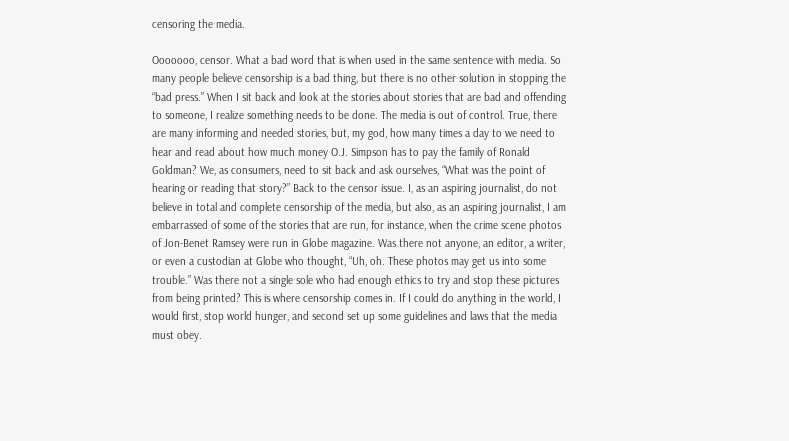censoring the media.

Ooooooo, censor. What a bad word that is when used in the same sentence with media. So many people believe censorship is a bad thing, but there is no other solution in stopping the “bad press.” When I sit back and look at the stories about stories that are bad and offending to someone, I realize something needs to be done. The media is out of control. True, there are many informing and needed stories, but, my god, how many times a day to we need to hear and read about how much money O.J. Simpson has to pay the family of Ronald Goldman? We, as consumers, need to sit back and ask ourselves, “What was the point of hearing or reading that story?” Back to the censor issue. I, as an aspiring journalist, do not believe in total and complete censorship of the media, but also, as an aspiring journalist, I am embarrassed of some of the stories that are run, for instance, when the crime scene photos of Jon-Benet Ramsey were run in Globe magazine. Was there not anyone, an editor, a writer, or even a custodian at Globe who thought, “Uh, oh. These photos may get us into some trouble.” Was there not a single sole who had enough ethics to try and stop these pictures from being printed? This is where censorship comes in. If I could do anything in the world, I would first, stop world hunger, and second set up some guidelines and laws that the media must obey.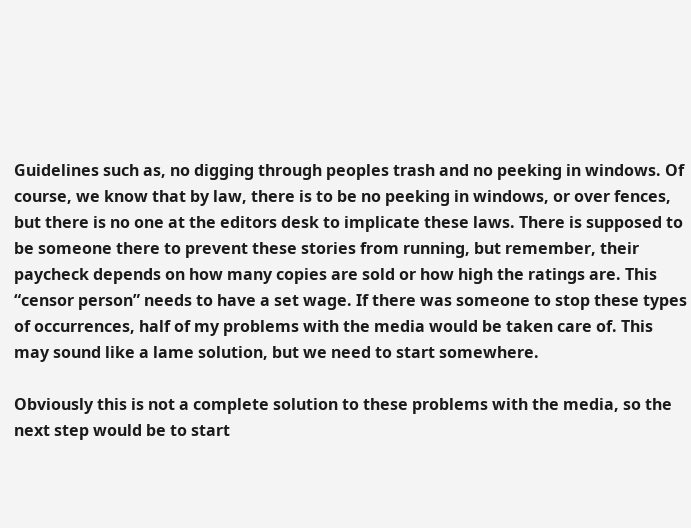Guidelines such as, no digging through peoples trash and no peeking in windows. Of course, we know that by law, there is to be no peeking in windows, or over fences, but there is no one at the editors desk to implicate these laws. There is supposed to be someone there to prevent these stories from running, but remember, their paycheck depends on how many copies are sold or how high the ratings are. This “censor person” needs to have a set wage. If there was someone to stop these types of occurrences, half of my problems with the media would be taken care of. This may sound like a lame solution, but we need to start somewhere.

Obviously this is not a complete solution to these problems with the media, so the next step would be to start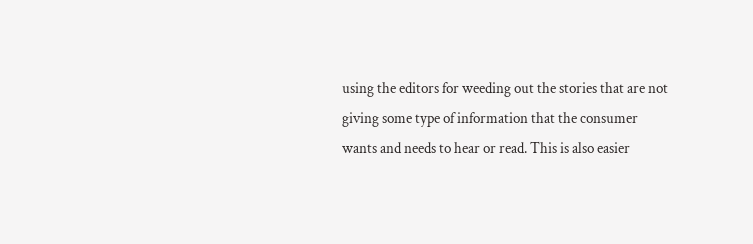using the editors for weeding out the stories that are not giving some type of information that the consumer wants and needs to hear or read. This is also easier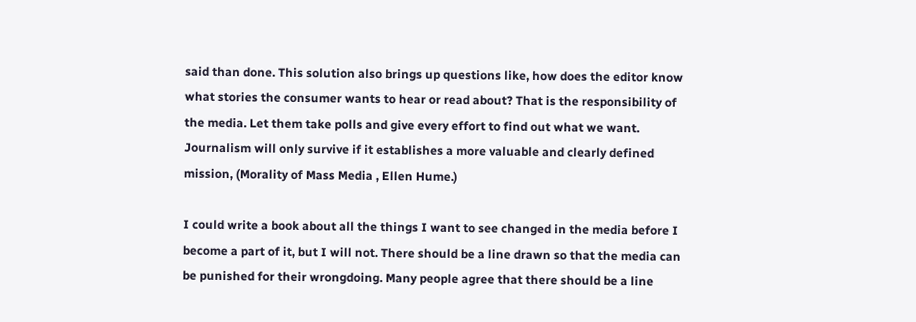said than done. This solution also brings up questions like, how does the editor know what stories the consumer wants to hear or read about? That is the responsibility of the media. Let them take polls and give every effort to find out what we want. Journalism will only survive if it establishes a more valuable and clearly defined mission, (Morality of Mass Media , Ellen Hume.)

I could write a book about all the things I want to see changed in the media before I become a part of it, but I will not. There should be a line drawn so that the media can be punished for their wrongdoing. Many people agree that there should be a line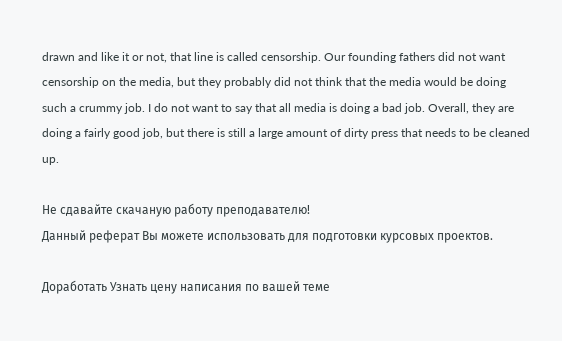drawn and like it or not, that line is called censorship. Our founding fathers did not want censorship on the media, but they probably did not think that the media would be doing such a crummy job. I do not want to say that all media is doing a bad job. Overall, they are doing a fairly good job, but there is still a large amount of dirty press that needs to be cleaned up.

Не сдавайте скачаную работу преподавателю!
Данный реферат Вы можете использовать для подготовки курсовых проектов.

Доработать Узнать цену написания по вашей теме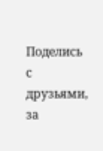Поделись с друзьями, за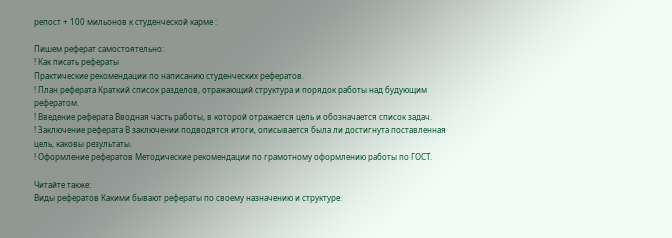репост + 100 мильонов к студенческой карме :

Пишем реферат самостоятельно:
! Как писать рефераты
Практические рекомендации по написанию студенческих рефератов.
! План реферата Краткий список разделов, отражающий структура и порядок работы над будующим рефератом.
! Введение реферата Вводная часть работы, в которой отражается цель и обозначается список задач.
! Заключение реферата В заключении подводятся итоги, описывается была ли достигнута поставленная цель, каковы результаты.
! Оформление рефератов Методические рекомендации по грамотному оформлению работы по ГОСТ.

Читайте также:
Виды рефератов Какими бывают рефераты по своему назначению и структуре.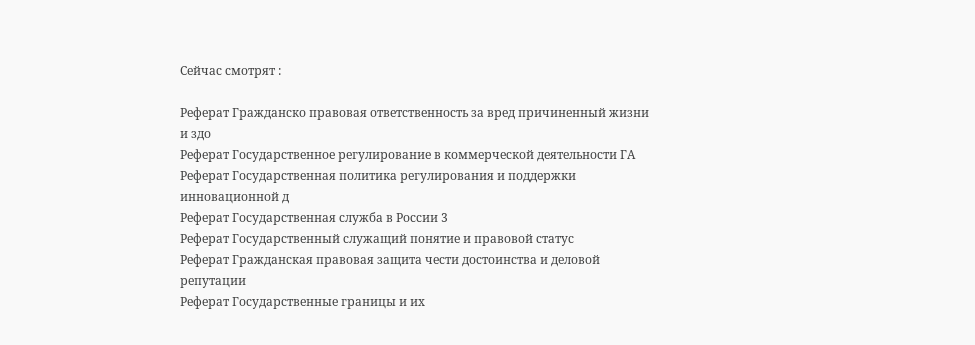Сейчас смотрят :

Реферат Гражданско правовая ответственность за вред причиненный жизни и здо
Реферат Государственное регулирование в коммерческой деятельности ГА
Реферат Государственная политика регулирования и поддержки инновационной д
Реферат Государственная служба в России 3
Реферат Государственный служащий понятие и правовой статус
Реферат Гражданская правовая защита чести достоинства и деловой репутации
Реферат Государственные границы и их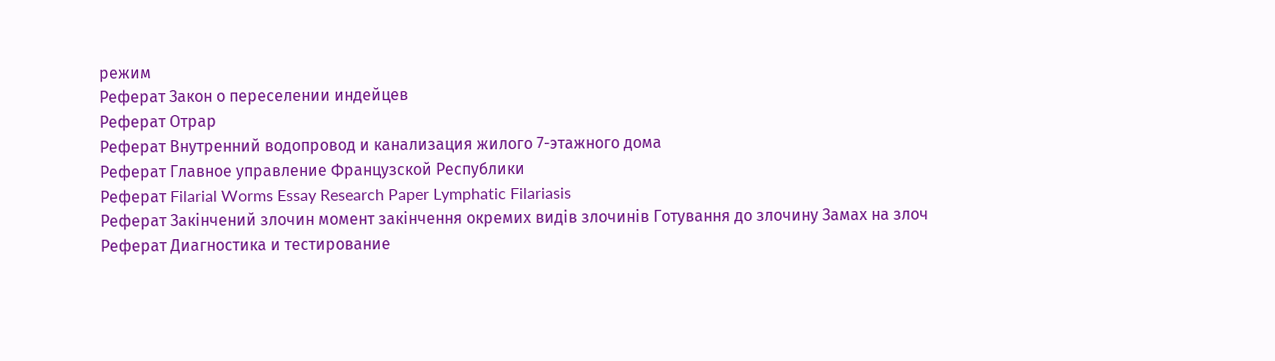режим
Реферат Закон о переселении индейцев
Реферат Отрар
Реферат Внутренний водопровод и канализация жилого 7-этажного дома
Реферат Главное управление Французской Республики
Реферат Filarial Worms Essay Research Paper Lymphatic Filariasis
Реферат Закінчений злочин момент закінчення окремих видів злочинів Готування до злочину Замах на злоч
Реферат Диагностика и тестирование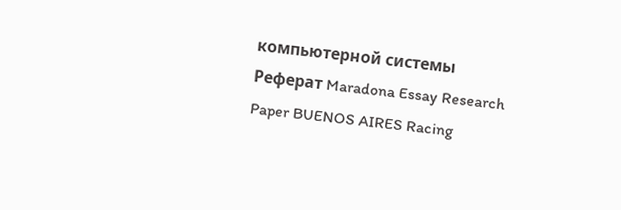компьютерной системы
Реферат Maradona Essay Research Paper BUENOS AIRES Racing